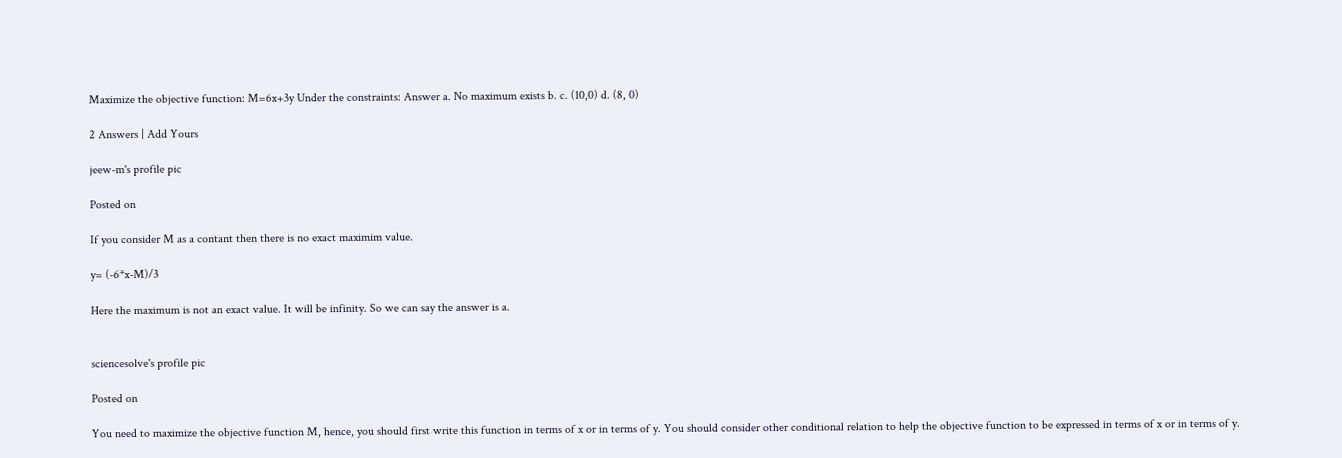Maximize the objective function: M=6x+3y Under the constraints: Answer a. No maximum exists b. c. (10,0) d. (8, 0)

2 Answers | Add Yours

jeew-m's profile pic

Posted on

If you consider M as a contant then there is no exact maximim value.

y= (-6*x-M)/3

Here the maximum is not an exact value. It will be infinity. So we can say the answer is a.


sciencesolve's profile pic

Posted on

You need to maximize the objective function M, hence, you should first write this function in terms of x or in terms of y. You should consider other conditional relation to help the objective function to be expressed in terms of x or in terms of y.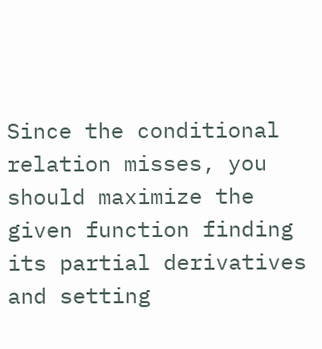Since the conditional relation misses, you should maximize the given function finding its partial derivatives and setting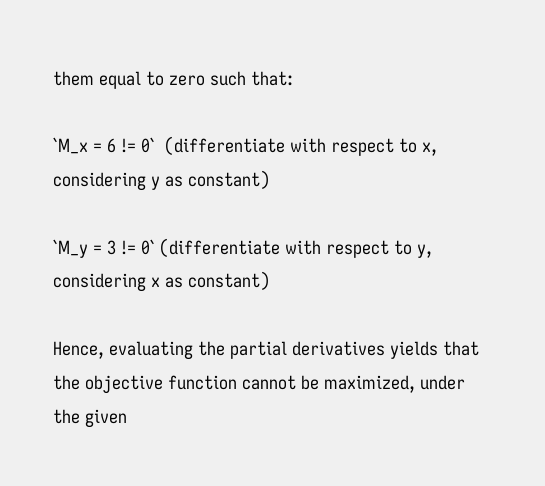them equal to zero such that:

`M_x = 6 != 0`  (differentiate with respect to x, considering y as constant)

`M_y = 3 != 0` (differentiate with respect to y, considering x as constant)

Hence, evaluating the partial derivatives yields that the objective function cannot be maximized, under the given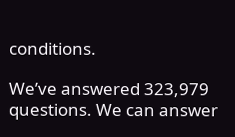conditions.

We’ve answered 323,979 questions. We can answer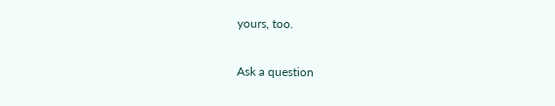yours, too.

Ask a question